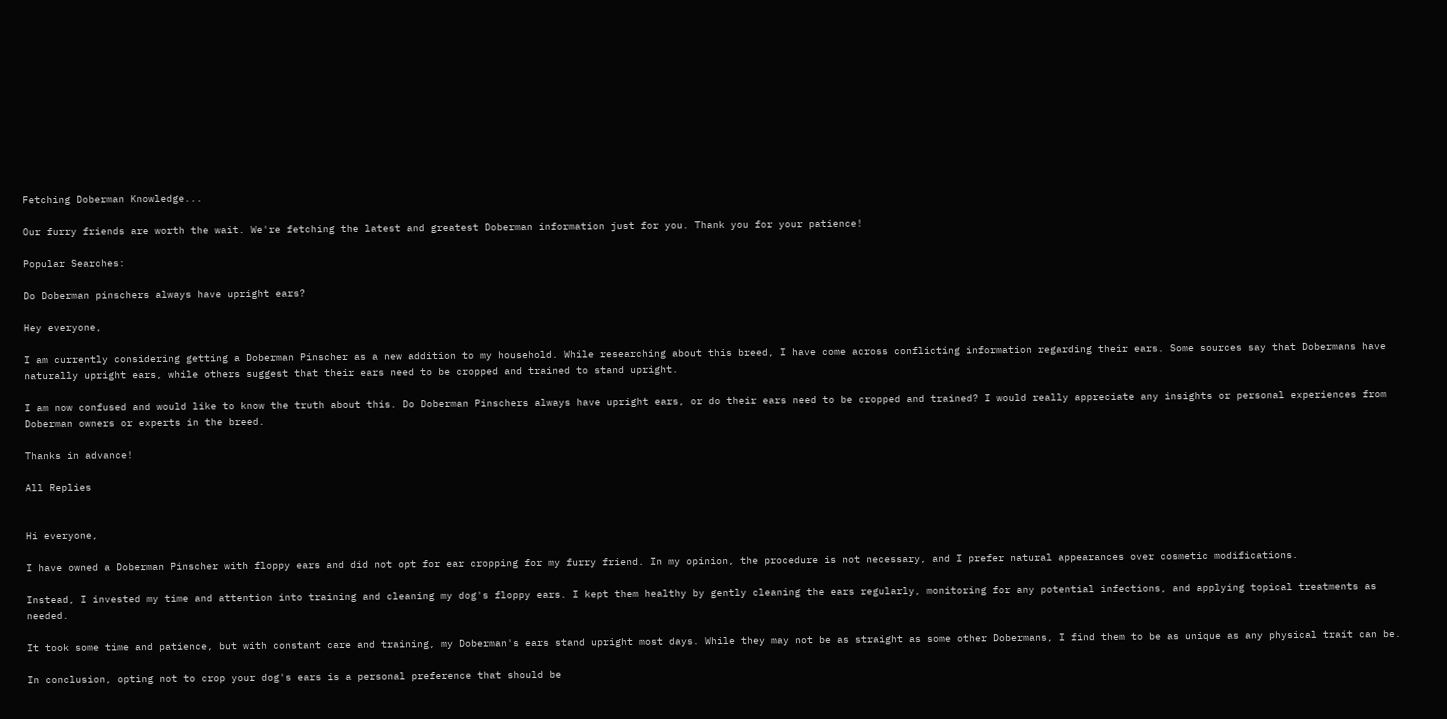Fetching Doberman Knowledge...

Our furry friends are worth the wait. We're fetching the latest and greatest Doberman information just for you. Thank you for your patience!

Popular Searches:

Do Doberman pinschers always have upright ears?

Hey everyone,

I am currently considering getting a Doberman Pinscher as a new addition to my household. While researching about this breed, I have come across conflicting information regarding their ears. Some sources say that Dobermans have naturally upright ears, while others suggest that their ears need to be cropped and trained to stand upright.

I am now confused and would like to know the truth about this. Do Doberman Pinschers always have upright ears, or do their ears need to be cropped and trained? I would really appreciate any insights or personal experiences from Doberman owners or experts in the breed.

Thanks in advance!

All Replies


Hi everyone,

I have owned a Doberman Pinscher with floppy ears and did not opt for ear cropping for my furry friend. In my opinion, the procedure is not necessary, and I prefer natural appearances over cosmetic modifications.

Instead, I invested my time and attention into training and cleaning my dog's floppy ears. I kept them healthy by gently cleaning the ears regularly, monitoring for any potential infections, and applying topical treatments as needed.

It took some time and patience, but with constant care and training, my Doberman's ears stand upright most days. While they may not be as straight as some other Dobermans, I find them to be as unique as any physical trait can be.

In conclusion, opting not to crop your dog's ears is a personal preference that should be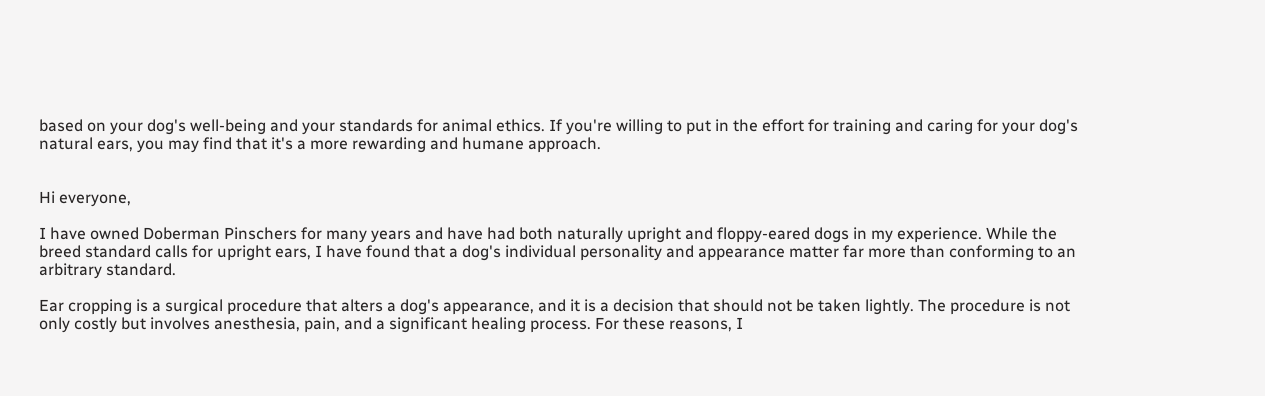based on your dog's well-being and your standards for animal ethics. If you're willing to put in the effort for training and caring for your dog's natural ears, you may find that it's a more rewarding and humane approach.


Hi everyone,

I have owned Doberman Pinschers for many years and have had both naturally upright and floppy-eared dogs in my experience. While the breed standard calls for upright ears, I have found that a dog's individual personality and appearance matter far more than conforming to an arbitrary standard.

Ear cropping is a surgical procedure that alters a dog's appearance, and it is a decision that should not be taken lightly. The procedure is not only costly but involves anesthesia, pain, and a significant healing process. For these reasons, I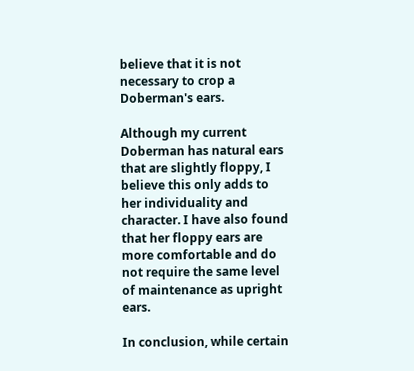believe that it is not necessary to crop a Doberman's ears.

Although my current Doberman has natural ears that are slightly floppy, I believe this only adds to her individuality and character. I have also found that her floppy ears are more comfortable and do not require the same level of maintenance as upright ears.

In conclusion, while certain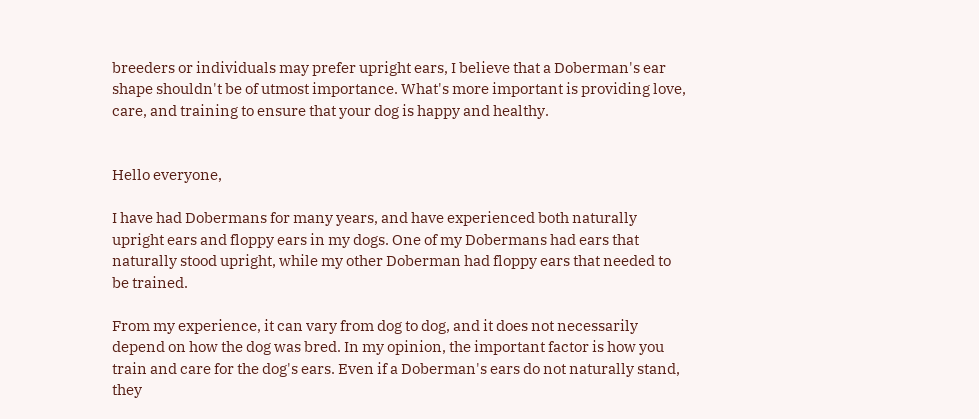breeders or individuals may prefer upright ears, I believe that a Doberman's ear shape shouldn't be of utmost importance. What's more important is providing love, care, and training to ensure that your dog is happy and healthy.


Hello everyone,

I have had Dobermans for many years, and have experienced both naturally upright ears and floppy ears in my dogs. One of my Dobermans had ears that naturally stood upright, while my other Doberman had floppy ears that needed to be trained.

From my experience, it can vary from dog to dog, and it does not necessarily depend on how the dog was bred. In my opinion, the important factor is how you train and care for the dog's ears. Even if a Doberman's ears do not naturally stand, they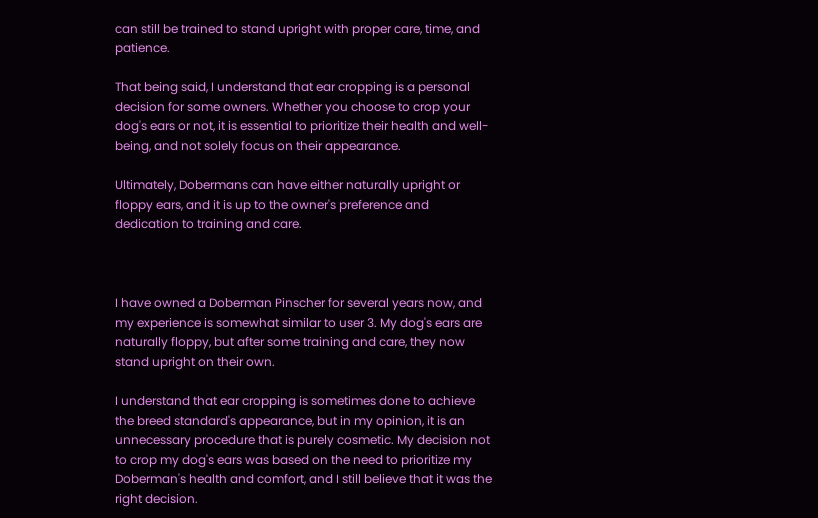can still be trained to stand upright with proper care, time, and patience.

That being said, I understand that ear cropping is a personal decision for some owners. Whether you choose to crop your dog's ears or not, it is essential to prioritize their health and well-being, and not solely focus on their appearance.

Ultimately, Dobermans can have either naturally upright or floppy ears, and it is up to the owner's preference and dedication to training and care.



I have owned a Doberman Pinscher for several years now, and my experience is somewhat similar to user 3. My dog's ears are naturally floppy, but after some training and care, they now stand upright on their own.

I understand that ear cropping is sometimes done to achieve the breed standard's appearance, but in my opinion, it is an unnecessary procedure that is purely cosmetic. My decision not to crop my dog's ears was based on the need to prioritize my Doberman's health and comfort, and I still believe that it was the right decision.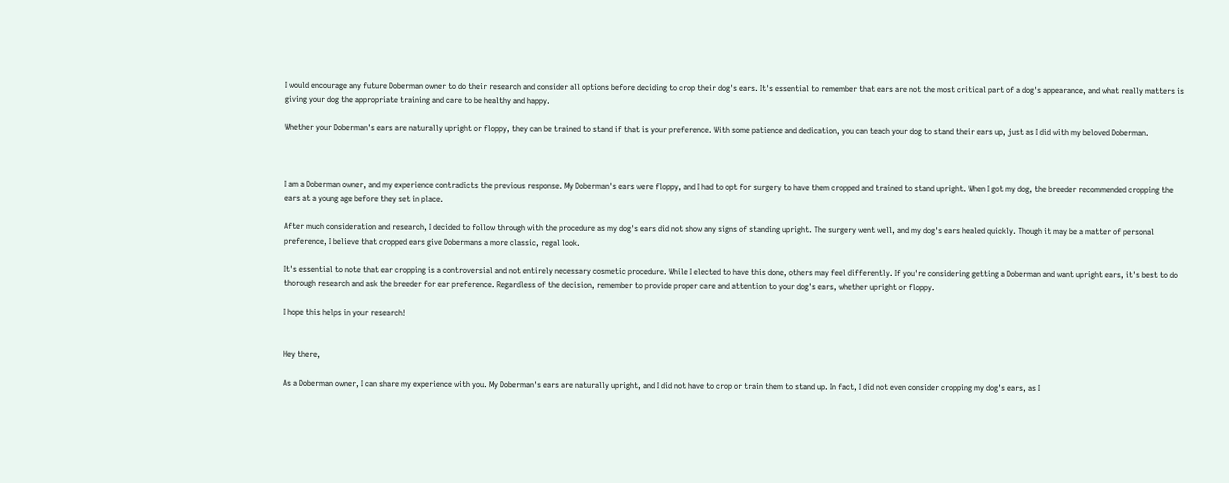I would encourage any future Doberman owner to do their research and consider all options before deciding to crop their dog's ears. It's essential to remember that ears are not the most critical part of a dog's appearance, and what really matters is giving your dog the appropriate training and care to be healthy and happy.

Whether your Doberman's ears are naturally upright or floppy, they can be trained to stand if that is your preference. With some patience and dedication, you can teach your dog to stand their ears up, just as I did with my beloved Doberman.



I am a Doberman owner, and my experience contradicts the previous response. My Doberman's ears were floppy, and I had to opt for surgery to have them cropped and trained to stand upright. When I got my dog, the breeder recommended cropping the ears at a young age before they set in place.

After much consideration and research, I decided to follow through with the procedure as my dog's ears did not show any signs of standing upright. The surgery went well, and my dog's ears healed quickly. Though it may be a matter of personal preference, I believe that cropped ears give Dobermans a more classic, regal look.

It's essential to note that ear cropping is a controversial and not entirely necessary cosmetic procedure. While I elected to have this done, others may feel differently. If you're considering getting a Doberman and want upright ears, it's best to do thorough research and ask the breeder for ear preference. Regardless of the decision, remember to provide proper care and attention to your dog's ears, whether upright or floppy.

I hope this helps in your research!


Hey there,

As a Doberman owner, I can share my experience with you. My Doberman's ears are naturally upright, and I did not have to crop or train them to stand up. In fact, I did not even consider cropping my dog's ears, as I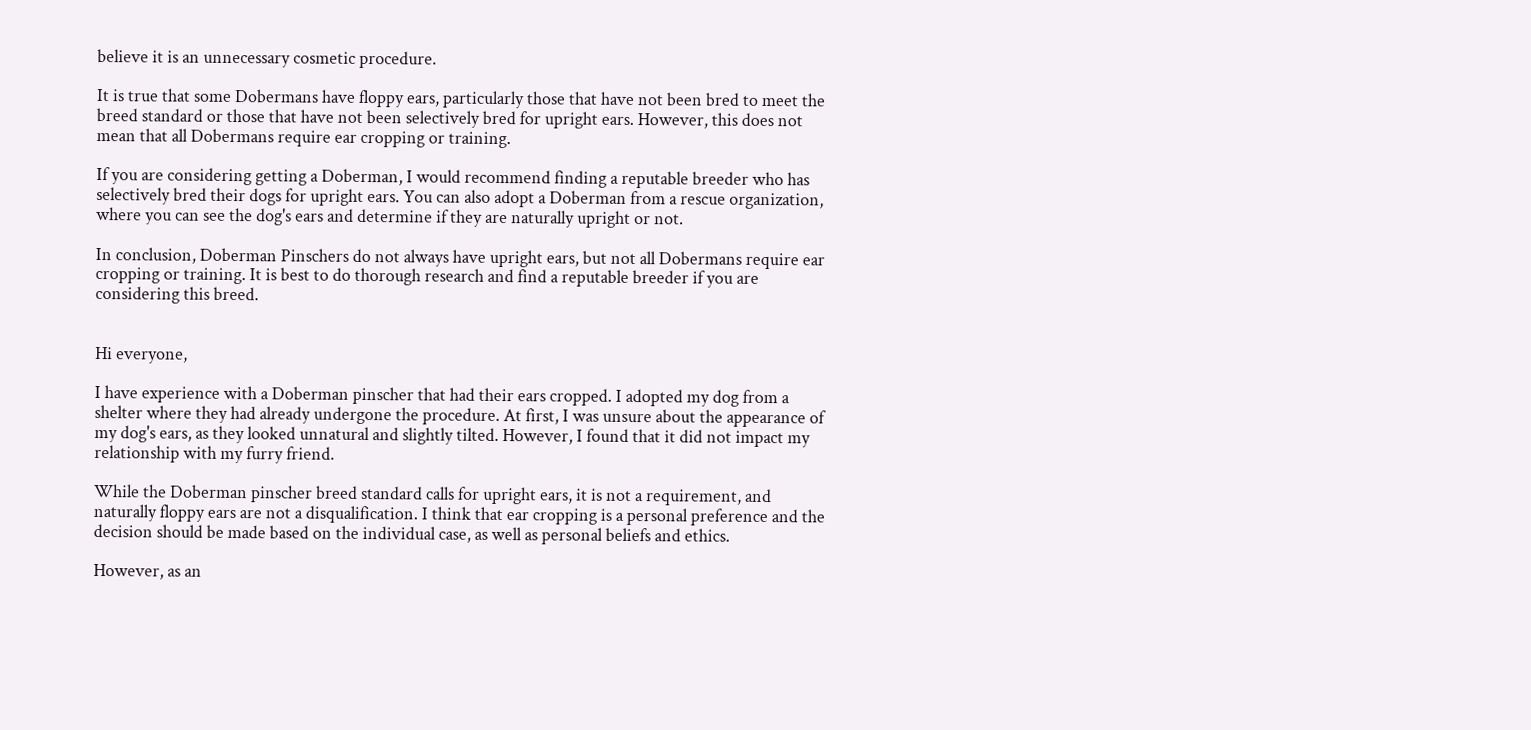believe it is an unnecessary cosmetic procedure.

It is true that some Dobermans have floppy ears, particularly those that have not been bred to meet the breed standard or those that have not been selectively bred for upright ears. However, this does not mean that all Dobermans require ear cropping or training.

If you are considering getting a Doberman, I would recommend finding a reputable breeder who has selectively bred their dogs for upright ears. You can also adopt a Doberman from a rescue organization, where you can see the dog's ears and determine if they are naturally upright or not.

In conclusion, Doberman Pinschers do not always have upright ears, but not all Dobermans require ear cropping or training. It is best to do thorough research and find a reputable breeder if you are considering this breed.


Hi everyone,

I have experience with a Doberman pinscher that had their ears cropped. I adopted my dog from a shelter where they had already undergone the procedure. At first, I was unsure about the appearance of my dog's ears, as they looked unnatural and slightly tilted. However, I found that it did not impact my relationship with my furry friend.

While the Doberman pinscher breed standard calls for upright ears, it is not a requirement, and naturally floppy ears are not a disqualification. I think that ear cropping is a personal preference and the decision should be made based on the individual case, as well as personal beliefs and ethics.

However, as an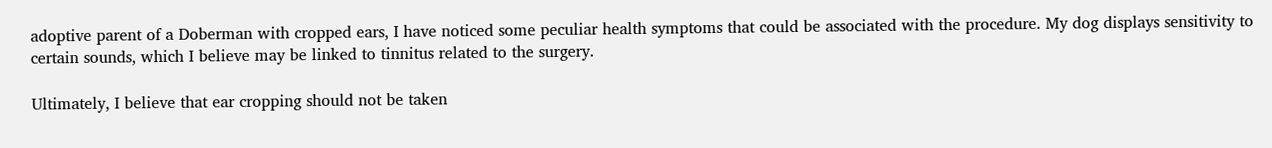adoptive parent of a Doberman with cropped ears, I have noticed some peculiar health symptoms that could be associated with the procedure. My dog displays sensitivity to certain sounds, which I believe may be linked to tinnitus related to the surgery.

Ultimately, I believe that ear cropping should not be taken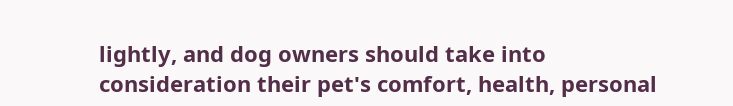lightly, and dog owners should take into consideration their pet's comfort, health, personal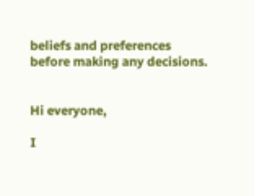beliefs and preferences before making any decisions.


Hi everyone,

I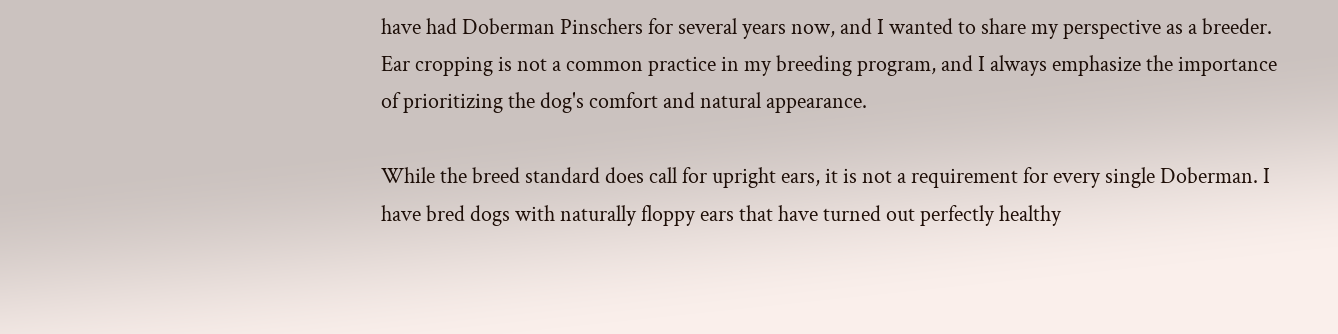have had Doberman Pinschers for several years now, and I wanted to share my perspective as a breeder. Ear cropping is not a common practice in my breeding program, and I always emphasize the importance of prioritizing the dog's comfort and natural appearance.

While the breed standard does call for upright ears, it is not a requirement for every single Doberman. I have bred dogs with naturally floppy ears that have turned out perfectly healthy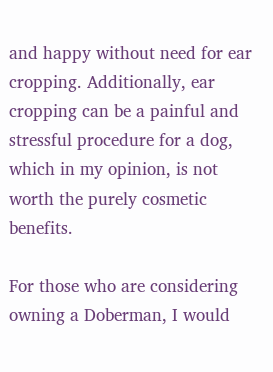and happy without need for ear cropping. Additionally, ear cropping can be a painful and stressful procedure for a dog, which in my opinion, is not worth the purely cosmetic benefits.

For those who are considering owning a Doberman, I would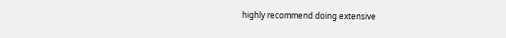highly recommend doing extensive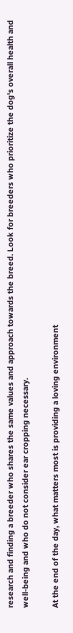research and finding a breeder who shares the same values and approach towards the breed. Look for breeders who prioritize the dog's overall health and well-being and who do not consider ear cropping necessary.

At the end of the day, what matters most is providing a loving environment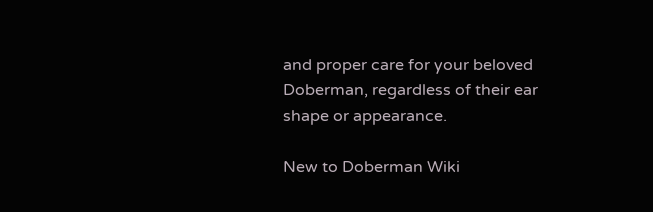and proper care for your beloved Doberman, regardless of their ear shape or appearance.

New to Doberman Wiki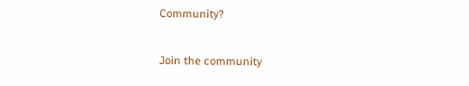Community?

Join the community